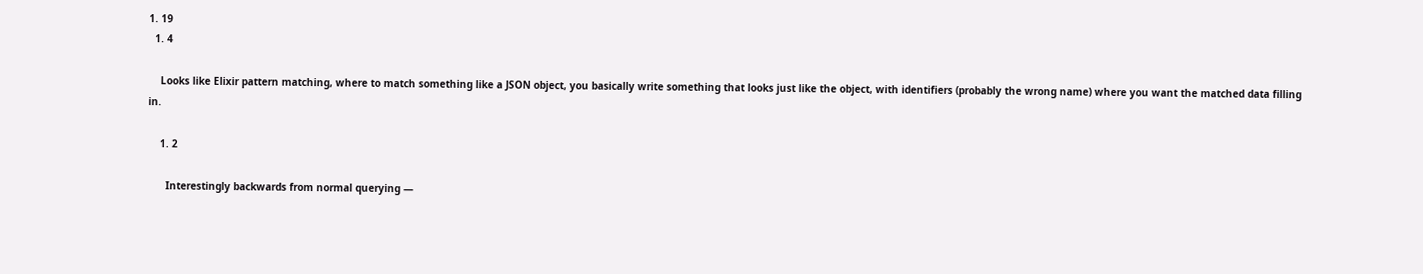1. 19
  1. 4

    Looks like Elixir pattern matching, where to match something like a JSON object, you basically write something that looks just like the object, with identifiers (probably the wrong name) where you want the matched data filling in.

    1. 2

      Interestingly backwards from normal querying —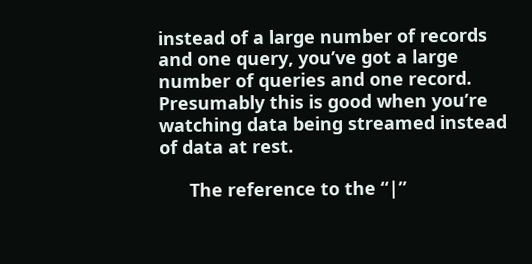instead of a large number of records and one query, you’ve got a large number of queries and one record. Presumably this is good when you’re watching data being streamed instead of data at rest.

      The reference to the “|”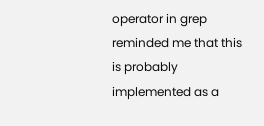operator in grep reminded me that this is probably implemented as a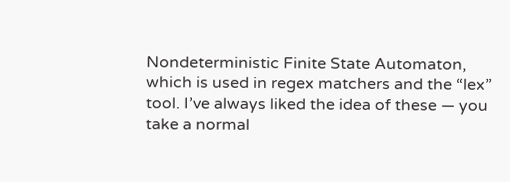Nondeterministic Finite State Automaton, which is used in regex matchers and the “lex” tool. I’ve always liked the idea of these — you take a normal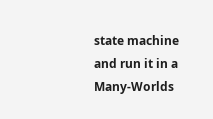state machine and run it in a Many-Worlds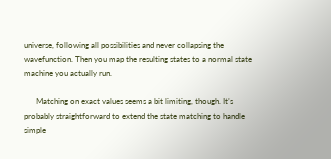universe, following all possibilities and never collapsing the wavefunction. Then you map the resulting states to a normal state machine you actually run.

      Matching on exact values seems a bit limiting, though. It’s probably straightforward to extend the state matching to handle simple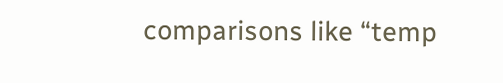comparisons like “temp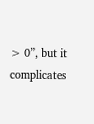> 0”, but it complicates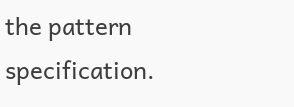the pattern specification.